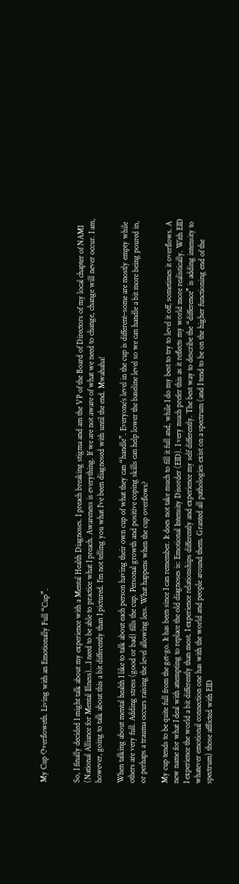My Cup Overfloweth. Living with an Emotionally Full “Cup”.


So, I finally decided I might talk about my experience with a Mental Health Diagnoses. I preach breaking stigma and am the VP of the Board of Directors of my local chapter of NAMI (National Alliance for Mental Illness)…I need to be able to practice what I preach. Awareness is everything. If we are not aware of what we need to change, change will never occur. I am, however, going to talk about this a bit differently than I pictured. I’m not telling you what I’ve been diagnosed with until the end. Mwahaha!

When talking about mental health I like to talk about each person having their own cup of what they can “handle”. Everyone’s level in the cup is different–some are mostly empty while others are very full. Adding stress (good or bad) fills the cup. Personal growth and positive coping skills can help lower the baseline level so we can handle a bit more being poured in, or perhaps a trauma occurs raising the level allowing less. What happens when the cup overflows?

My cup tends to be quite full from the get-go. It has been since I can remember. It does not take much to fill it full and, while I do my best to try to level it off, sometimes it overflows. A new name for what I deal with attempting to replace the old diagnoses is: Emotional Intensity Disorder (EID). I very much prefer this as it reflects my world more realistically. With EID I experience the world a bit differently than most. I experience relationships differently and experience my self differently. The best way to describe the “difference” is adding intensity to whatever emotional connection one has with the world and people around them. Granted all pathologies exist on a spectrum (and I tend to be on the higher functioning end of the spectrum) those afflicted with EID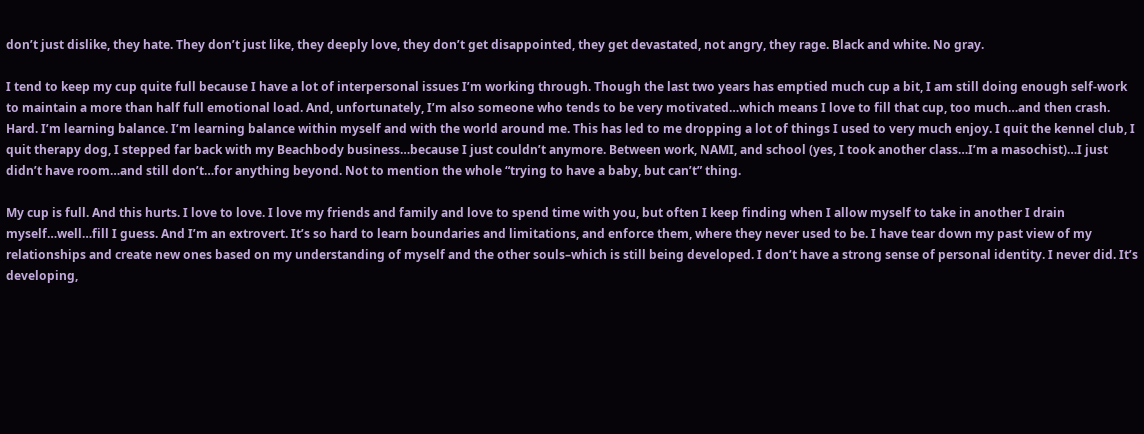don’t just dislike, they hate. They don’t just like, they deeply love, they don’t get disappointed, they get devastated, not angry, they rage. Black and white. No gray.

I tend to keep my cup quite full because I have a lot of interpersonal issues I’m working through. Though the last two years has emptied much cup a bit, I am still doing enough self-work to maintain a more than half full emotional load. And, unfortunately, I’m also someone who tends to be very motivated…which means I love to fill that cup, too much…and then crash. Hard. I’m learning balance. I’m learning balance within myself and with the world around me. This has led to me dropping a lot of things I used to very much enjoy. I quit the kennel club, I quit therapy dog, I stepped far back with my Beachbody business…because I just couldn’t anymore. Between work, NAMI, and school (yes, I took another class…I’m a masochist)…I just didn’t have room…and still don’t…for anything beyond. Not to mention the whole “trying to have a baby, but can’t” thing.

My cup is full. And this hurts. I love to love. I love my friends and family and love to spend time with you, but often I keep finding when I allow myself to take in another I drain myself…well…fill I guess. And I’m an extrovert. It’s so hard to learn boundaries and limitations, and enforce them, where they never used to be. I have tear down my past view of my relationships and create new ones based on my understanding of myself and the other souls–which is still being developed. I don’t have a strong sense of personal identity. I never did. It’s developing,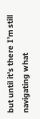but until it’s there I’m still navigating what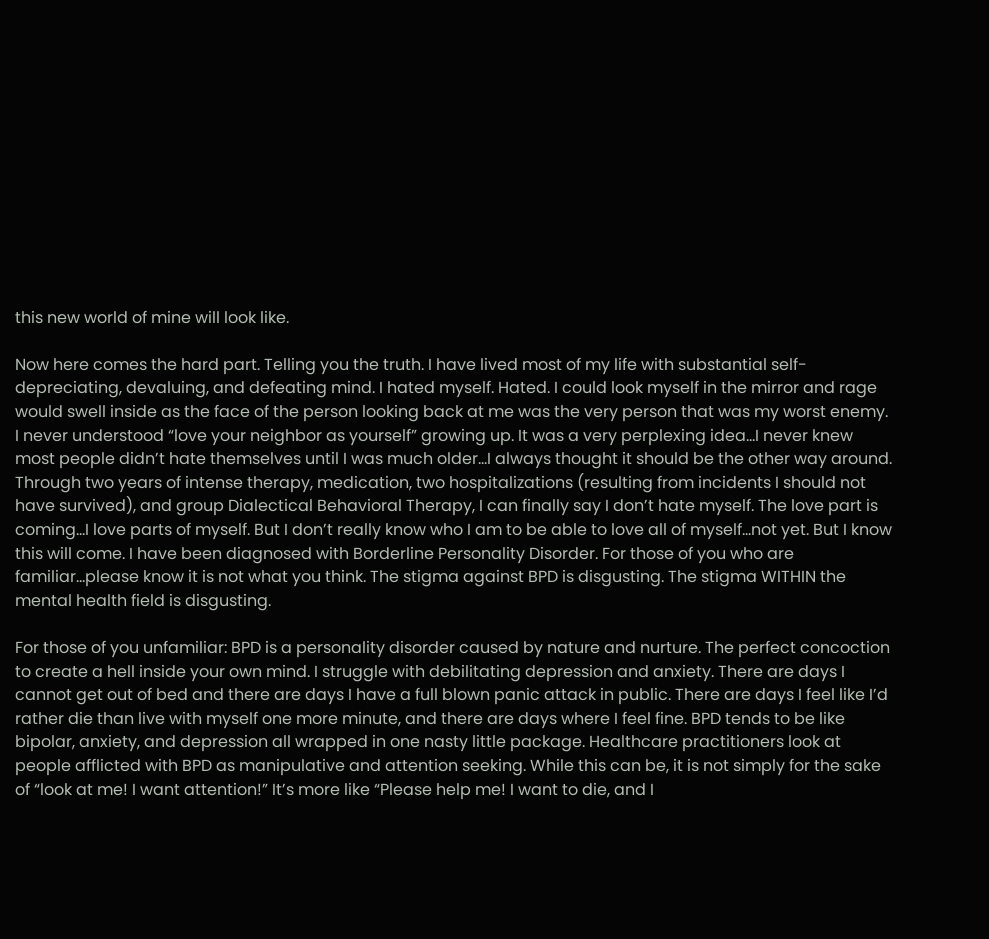this new world of mine will look like.

Now here comes the hard part. Telling you the truth. I have lived most of my life with substantial self-depreciating, devaluing, and defeating mind. I hated myself. Hated. I could look myself in the mirror and rage would swell inside as the face of the person looking back at me was the very person that was my worst enemy. I never understood “love your neighbor as yourself” growing up. It was a very perplexing idea…I never knew most people didn’t hate themselves until I was much older…I always thought it should be the other way around. Through two years of intense therapy, medication, two hospitalizations (resulting from incidents I should not have survived), and group Dialectical Behavioral Therapy, I can finally say I don’t hate myself. The love part is coming…I love parts of myself. But I don’t really know who I am to be able to love all of myself…not yet. But I know this will come. I have been diagnosed with Borderline Personality Disorder. For those of you who are familiar…please know it is not what you think. The stigma against BPD is disgusting. The stigma WITHIN the mental health field is disgusting.

For those of you unfamiliar: BPD is a personality disorder caused by nature and nurture. The perfect concoction to create a hell inside your own mind. I struggle with debilitating depression and anxiety. There are days I cannot get out of bed and there are days I have a full blown panic attack in public. There are days I feel like I’d rather die than live with myself one more minute, and there are days where I feel fine. BPD tends to be like bipolar, anxiety, and depression all wrapped in one nasty little package. Healthcare practitioners look at people afflicted with BPD as manipulative and attention seeking. While this can be, it is not simply for the sake of “look at me! I want attention!” It’s more like “Please help me! I want to die, and I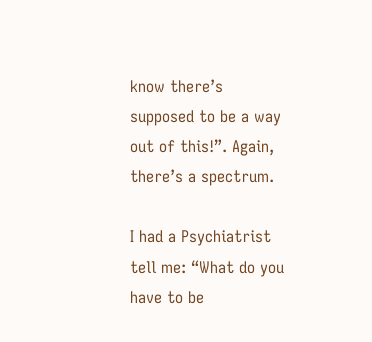know there’s supposed to be a way out of this!”. Again, there’s a spectrum.

I had a Psychiatrist tell me: “What do you have to be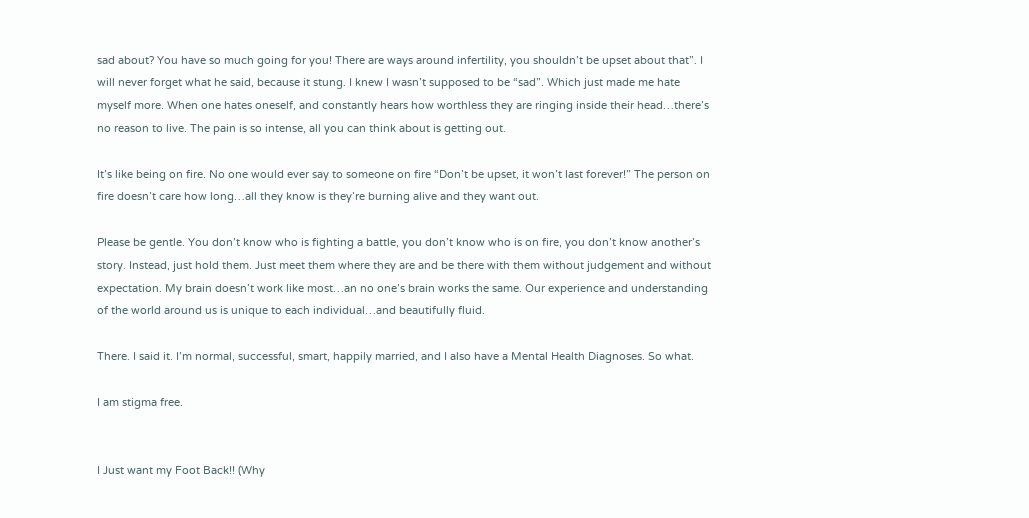sad about? You have so much going for you! There are ways around infertility, you shouldn’t be upset about that”. I will never forget what he said, because it stung. I knew I wasn’t supposed to be “sad”. Which just made me hate myself more. When one hates oneself, and constantly hears how worthless they are ringing inside their head…there’s no reason to live. The pain is so intense, all you can think about is getting out.

It’s like being on fire. No one would ever say to someone on fire “Don’t be upset, it won’t last forever!” The person on fire doesn’t care how long…all they know is they’re burning alive and they want out.

Please be gentle. You don’t know who is fighting a battle, you don’t know who is on fire, you don’t know another’s story. Instead, just hold them. Just meet them where they are and be there with them without judgement and without expectation. My brain doesn’t work like most…an no one’s brain works the same. Our experience and understanding of the world around us is unique to each individual…and beautifully fluid.

There. I said it. I’m normal, successful, smart, happily married, and I also have a Mental Health Diagnoses. So what.

I am stigma free.


I Just want my Foot Back!! (Why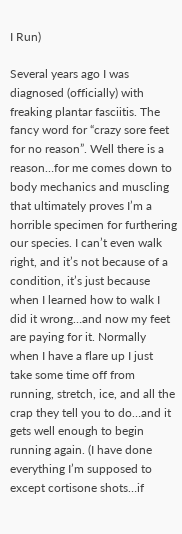I Run)

Several years ago I was diagnosed (officially) with freaking plantar fasciitis. The fancy word for “crazy sore feet for no reason”. Well there is a reason…for me comes down to body mechanics and muscling that ultimately proves I’m a horrible specimen for furthering our species. I can’t even walk right, and it’s not because of a condition, it’s just because when I learned how to walk I did it wrong…and now my feet are paying for it. Normally when I have a flare up I just take some time off from running, stretch, ice, and all the crap they tell you to do…and it gets well enough to begin running again. (I have done everything I’m supposed to except cortisone shots…if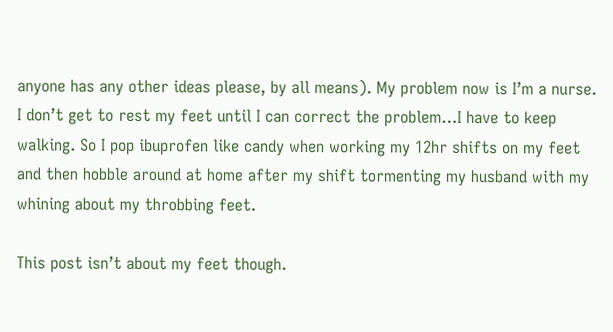anyone has any other ideas please, by all means). My problem now is I’m a nurse. I don’t get to rest my feet until I can correct the problem…I have to keep walking. So I pop ibuprofen like candy when working my 12hr shifts on my feet and then hobble around at home after my shift tormenting my husband with my whining about my throbbing feet.

This post isn’t about my feet though.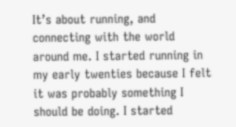It’s about running, and connecting with the world around me. I started running in my early twenties because I felt it was probably something I should be doing. I started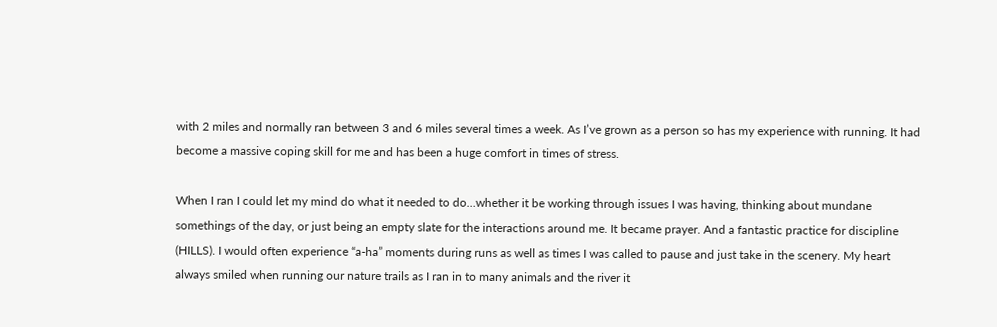with 2 miles and normally ran between 3 and 6 miles several times a week. As I’ve grown as a person so has my experience with running. It had become a massive coping skill for me and has been a huge comfort in times of stress.

When I ran I could let my mind do what it needed to do…whether it be working through issues I was having, thinking about mundane somethings of the day, or just being an empty slate for the interactions around me. It became prayer. And a fantastic practice for discipline (HILLS). I would often experience “a-ha” moments during runs as well as times I was called to pause and just take in the scenery. My heart always smiled when running our nature trails as I ran in to many animals and the river it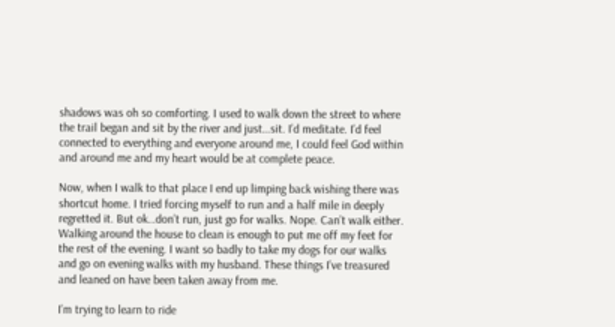shadows was oh so comforting. I used to walk down the street to where the trail began and sit by the river and just…sit. I’d meditate. I’d feel connected to everything and everyone around me, I could feel God within and around me and my heart would be at complete peace.

Now, when I walk to that place I end up limping back wishing there was shortcut home. I tried forcing myself to run and a half mile in deeply regretted it. But ok…don’t run, just go for walks. Nope. Can’t walk either. Walking around the house to clean is enough to put me off my feet for the rest of the evening. I want so badly to take my dogs for our walks and go on evening walks with my husband. These things I’ve treasured and leaned on have been taken away from me.

I’m trying to learn to ride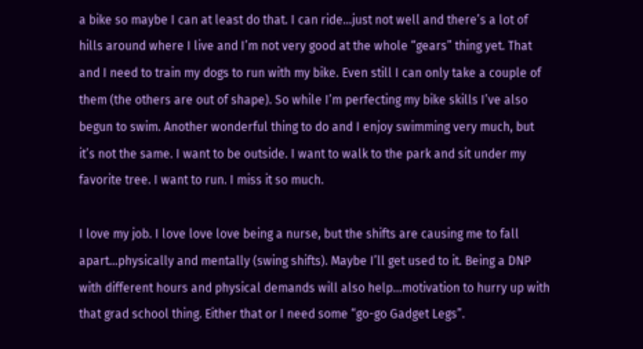a bike so maybe I can at least do that. I can ride…just not well and there’s a lot of hills around where I live and I’m not very good at the whole “gears” thing yet. That and I need to train my dogs to run with my bike. Even still I can only take a couple of them (the others are out of shape). So while I’m perfecting my bike skills I’ve also begun to swim. Another wonderful thing to do and I enjoy swimming very much, but it’s not the same. I want to be outside. I want to walk to the park and sit under my favorite tree. I want to run. I miss it so much.

I love my job. I love love love being a nurse, but the shifts are causing me to fall apart…physically and mentally (swing shifts). Maybe I’ll get used to it. Being a DNP with different hours and physical demands will also help…motivation to hurry up with that grad school thing. Either that or I need some “go-go Gadget Legs”.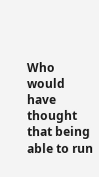Who would have thought that being able to run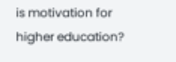is motivation for higher education?